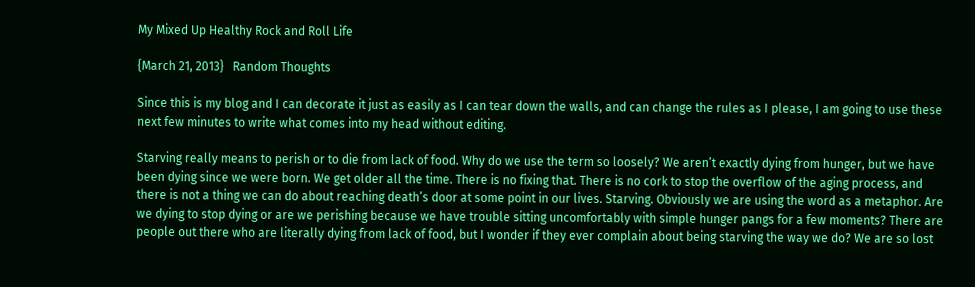My Mixed Up Healthy Rock and Roll Life

{March 21, 2013}   Random Thoughts

Since this is my blog and I can decorate it just as easily as I can tear down the walls, and can change the rules as I please, I am going to use these next few minutes to write what comes into my head without editing.

Starving really means to perish or to die from lack of food. Why do we use the term so loosely? We aren’t exactly dying from hunger, but we have been dying since we were born. We get older all the time. There is no fixing that. There is no cork to stop the overflow of the aging process, and there is not a thing we can do about reaching death’s door at some point in our lives. Starving. Obviously we are using the word as a metaphor. Are we dying to stop dying or are we perishing because we have trouble sitting uncomfortably with simple hunger pangs for a few moments? There are people out there who are literally dying from lack of food, but I wonder if they ever complain about being starving the way we do? We are so lost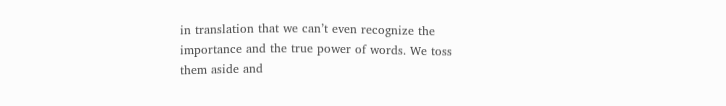in translation that we can’t even recognize the importance and the true power of words. We toss them aside and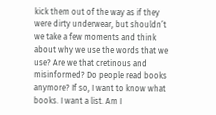kick them out of the way as if they were dirty underwear, but shouldn’t we take a few moments and think about why we use the words that we use? Are we that cretinous and misinformed? Do people read books anymore? If so, I want to know what books. I want a list. Am I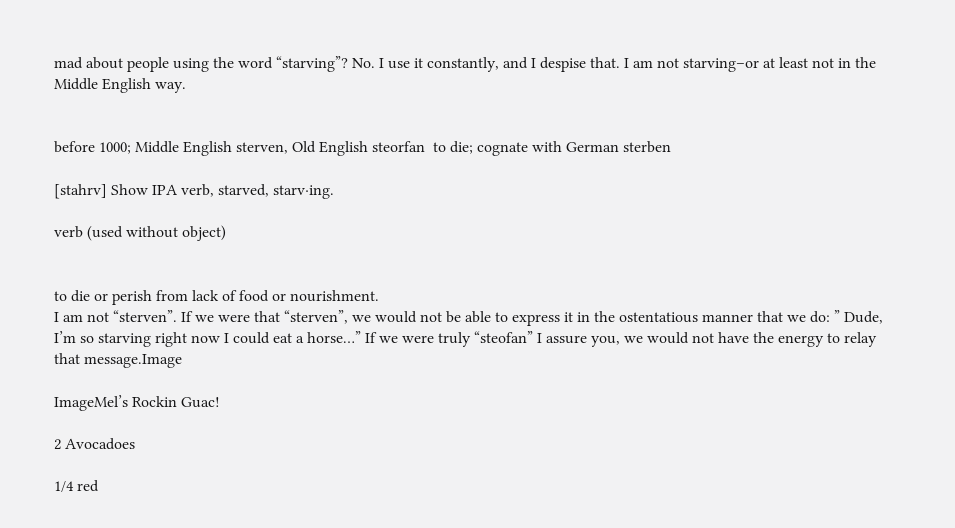mad about people using the word “starving”? No. I use it constantly, and I despise that. I am not starving–or at least not in the Middle English way.


before 1000; Middle English sterven, Old English steorfan  to die; cognate with German sterben

[stahrv] Show IPA verb, starved, starv·ing.

verb (used without object)


to die or perish from lack of food or nourishment.
I am not “sterven”. If we were that “sterven”, we would not be able to express it in the ostentatious manner that we do: ” Dude, I’m so starving right now I could eat a horse…” If we were truly “steofan” I assure you, we would not have the energy to relay that message.Image

ImageMel’s Rockin Guac!

2 Avocadoes

1/4 red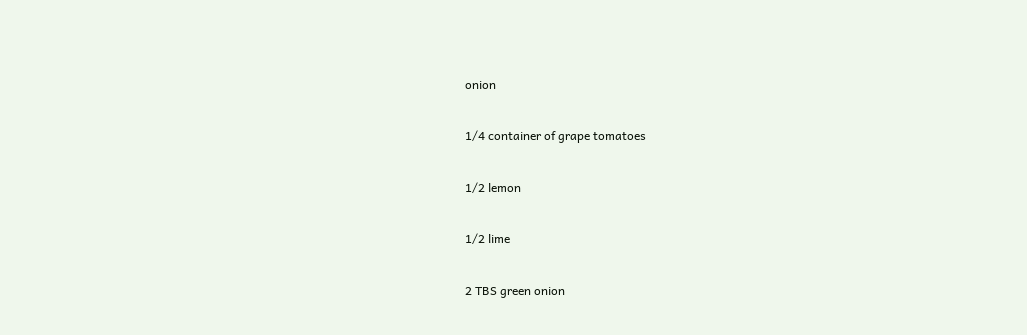onion

1/4 container of grape tomatoes

1/2 lemon

1/2 lime

2 TBS green onion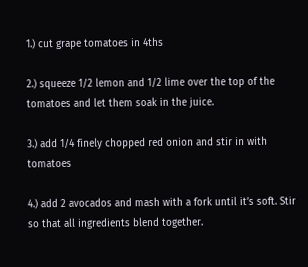1.) cut grape tomatoes in 4ths

2.) squeeze 1/2 lemon and 1/2 lime over the top of the tomatoes and let them soak in the juice.

3.) add 1/4 finely chopped red onion and stir in with tomatoes

4.) add 2 avocados and mash with a fork until it’s soft. Stir so that all ingredients blend together.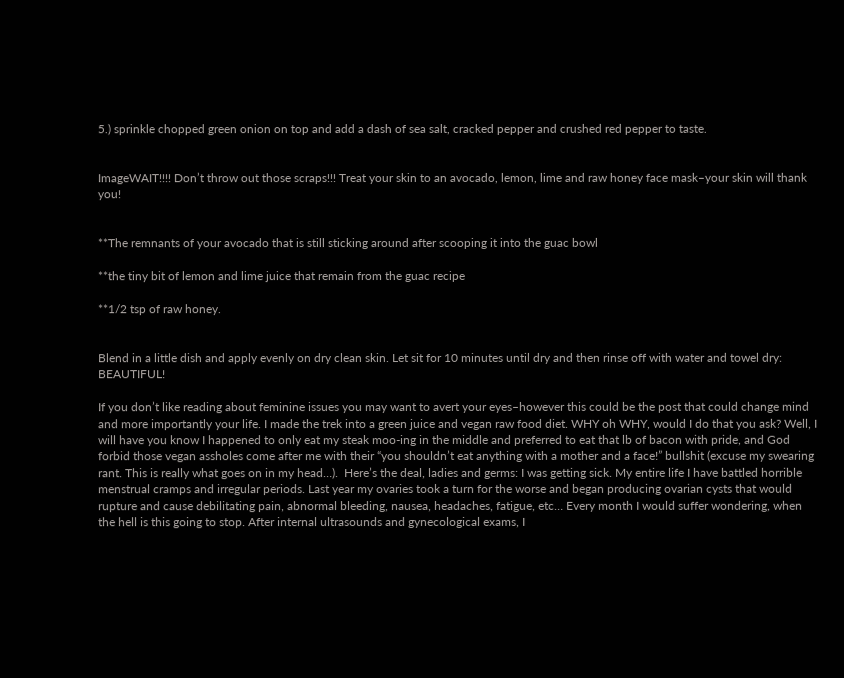5.) sprinkle chopped green onion on top and add a dash of sea salt, cracked pepper and crushed red pepper to taste.


ImageWAIT!!!! Don’t throw out those scraps!!! Treat your skin to an avocado, lemon, lime and raw honey face mask–your skin will thank you!


**The remnants of your avocado that is still sticking around after scooping it into the guac bowl

**the tiny bit of lemon and lime juice that remain from the guac recipe

**1/2 tsp of raw honey.


Blend in a little dish and apply evenly on dry clean skin. Let sit for 10 minutes until dry and then rinse off with water and towel dry: BEAUTIFUL!

If you don’t like reading about feminine issues you may want to avert your eyes–however this could be the post that could change mind and more importantly your life. I made the trek into a green juice and vegan raw food diet. WHY oh WHY, would I do that you ask? Well, I will have you know I happened to only eat my steak moo-ing in the middle and preferred to eat that lb of bacon with pride, and God forbid those vegan assholes come after me with their “you shouldn’t eat anything with a mother and a face!” bullshit (excuse my swearing rant. This is really what goes on in my head…).  Here’s the deal, ladies and germs: I was getting sick. My entire life I have battled horrible menstrual cramps and irregular periods. Last year my ovaries took a turn for the worse and began producing ovarian cysts that would rupture and cause debilitating pain, abnormal bleeding, nausea, headaches, fatigue, etc… Every month I would suffer wondering, when the hell is this going to stop. After internal ultrasounds and gynecological exams, I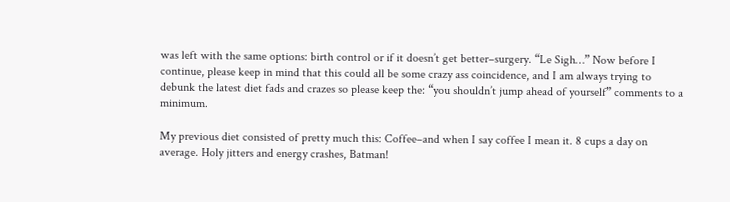was left with the same options: birth control or if it doesn’t get better–surgery. “Le Sigh…” Now before I continue, please keep in mind that this could all be some crazy ass coincidence, and I am always trying to debunk the latest diet fads and crazes so please keep the: “you shouldn’t jump ahead of yourself” comments to a minimum.

My previous diet consisted of pretty much this: Coffee–and when I say coffee I mean it. 8 cups a day on average. Holy jitters and energy crashes, Batman!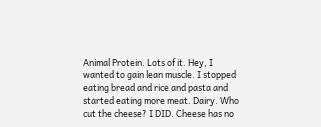Animal Protein. Lots of it. Hey, I wanted to gain lean muscle. I stopped eating bread and rice and pasta and started eating more meat. Dairy. Who cut the cheese? I DID. Cheese has no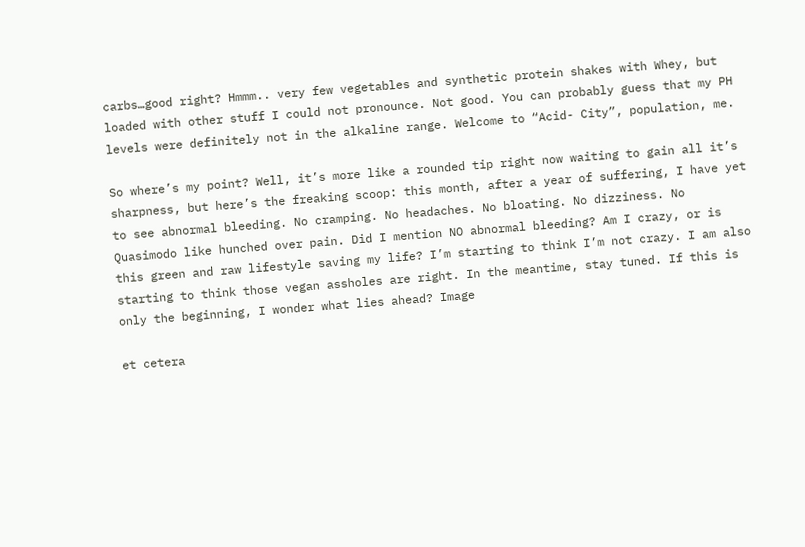carbs…good right? Hmmm.. very few vegetables and synthetic protein shakes with Whey, but loaded with other stuff I could not pronounce. Not good. You can probably guess that my PH levels were definitely not in the alkaline range. Welcome to “Acid- City”, population, me.

So where’s my point? Well, it’s more like a rounded tip right now waiting to gain all it’s sharpness, but here’s the freaking scoop: this month, after a year of suffering, I have yet to see abnormal bleeding. No cramping. No headaches. No bloating. No dizziness. No Quasimodo like hunched over pain. Did I mention NO abnormal bleeding? Am I crazy, or is this green and raw lifestyle saving my life? I’m starting to think I’m not crazy. I am also starting to think those vegan assholes are right. In the meantime, stay tuned. If this is only the beginning, I wonder what lies ahead? Image

et cetera